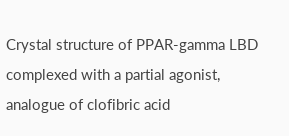Crystal structure of PPAR-gamma LBD complexed with a partial agonist, analogue of clofibric acid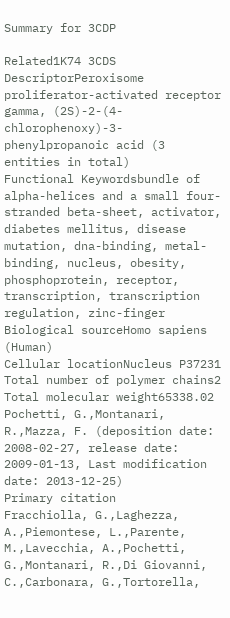Summary for 3CDP

Related1K74 3CDS
DescriptorPeroxisome proliferator-activated receptor gamma, (2S)-2-(4-chlorophenoxy)-3-phenylpropanoic acid (3 entities in total)
Functional Keywordsbundle of alpha-helices and a small four-stranded beta-sheet, activator, diabetes mellitus, disease mutation, dna-binding, metal-binding, nucleus, obesity, phosphoprotein, receptor, transcription, transcription regulation, zinc-finger
Biological sourceHomo sapiens (Human)
Cellular locationNucleus P37231
Total number of polymer chains2
Total molecular weight65338.02
Pochetti, G.,Montanari, R.,Mazza, F. (deposition date: 2008-02-27, release date: 2009-01-13, Last modification date: 2013-12-25)
Primary citation
Fracchiolla, G.,Laghezza, A.,Piemontese, L.,Parente, M.,Lavecchia, A.,Pochetti, G.,Montanari, R.,Di Giovanni, C.,Carbonara, G.,Tortorella,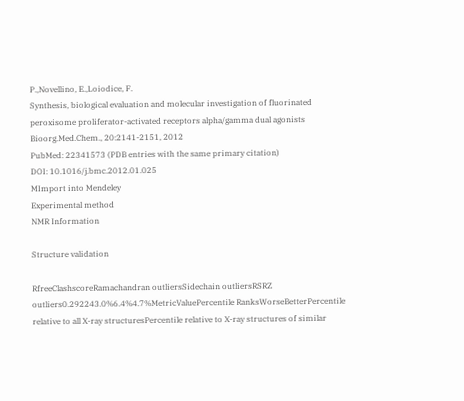P.,Novellino, E.,Loiodice, F.
Synthesis, biological evaluation and molecular investigation of fluorinated peroxisome proliferator-activated receptors alpha/gamma dual agonists
Bioorg.Med.Chem., 20:2141-2151, 2012
PubMed: 22341573 (PDB entries with the same primary citation)
DOI: 10.1016/j.bmc.2012.01.025
MImport into Mendeley
Experimental method
NMR Information

Structure validation

RfreeClashscoreRamachandran outliersSidechain outliersRSRZ outliers0.292243.0%6.4%4.7%MetricValuePercentile RanksWorseBetterPercentile relative to all X-ray structuresPercentile relative to X-ray structures of similar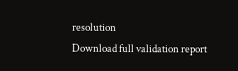resolution
Download full validation report